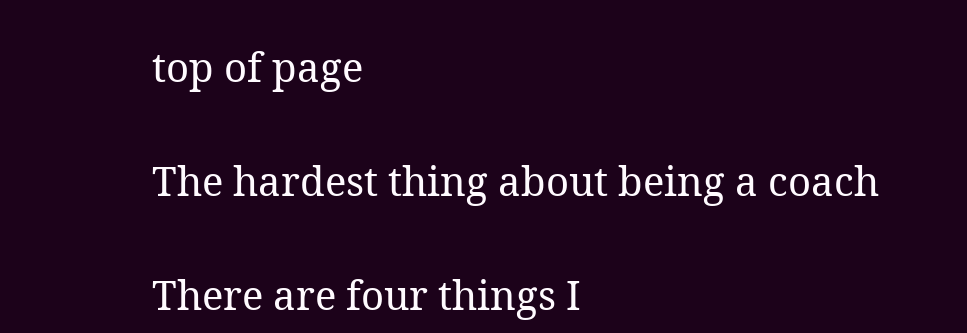top of page

The hardest thing about being a coach

There are four things I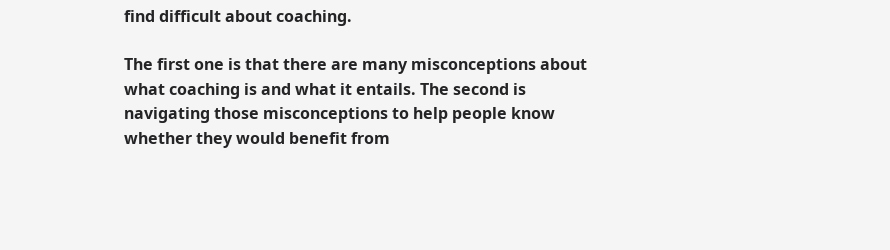find difficult about coaching.

The first one is that there are many misconceptions about what coaching is and what it entails. The second is navigating those misconceptions to help people know whether they would benefit from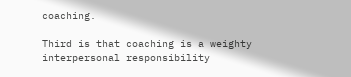coaching.

Third is that coaching is a weighty interpersonal responsibility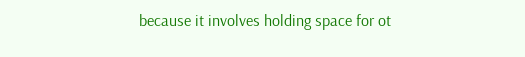because it involves holding space for ot